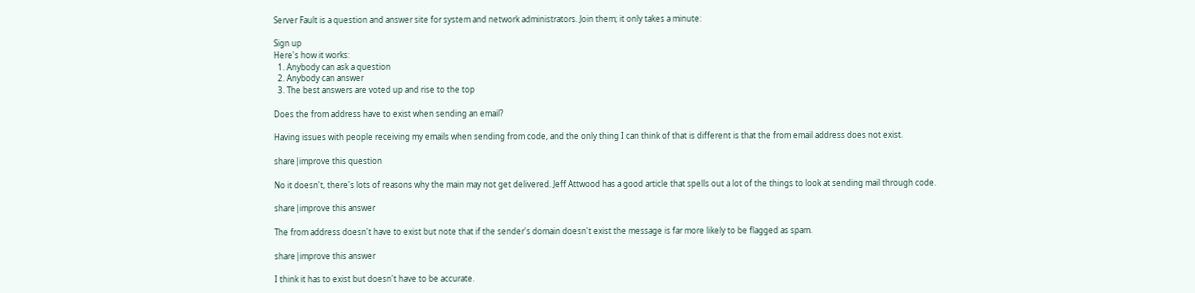Server Fault is a question and answer site for system and network administrators. Join them; it only takes a minute:

Sign up
Here's how it works:
  1. Anybody can ask a question
  2. Anybody can answer
  3. The best answers are voted up and rise to the top

Does the from address have to exist when sending an email?

Having issues with people receiving my emails when sending from code, and the only thing I can think of that is different is that the from email address does not exist.

share|improve this question

No it doesn't, there's lots of reasons why the main may not get delivered. Jeff Attwood has a good article that spells out a lot of the things to look at sending mail through code.

share|improve this answer

The from address doesn't have to exist but note that if the sender's domain doesn't exist the message is far more likely to be flagged as spam.

share|improve this answer

I think it has to exist but doesn't have to be accurate.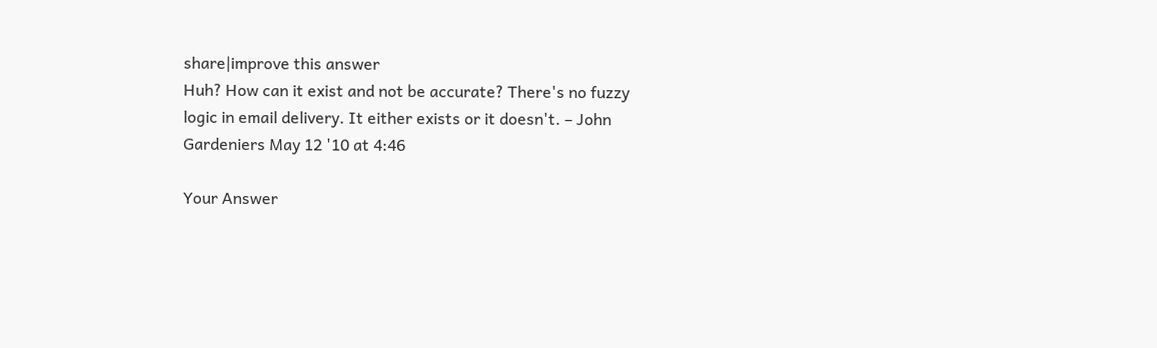share|improve this answer
Huh? How can it exist and not be accurate? There's no fuzzy logic in email delivery. It either exists or it doesn't. – John Gardeniers May 12 '10 at 4:46

Your Answer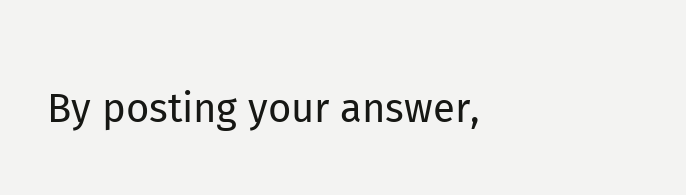By posting your answer,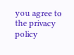you agree to the privacy policy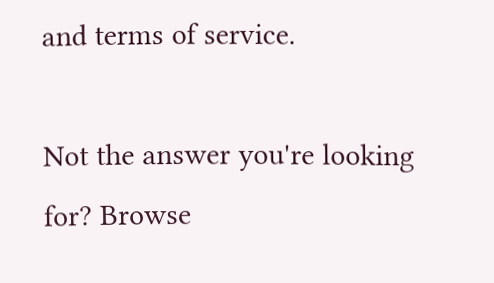and terms of service.

Not the answer you're looking for? Browse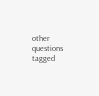other questions tagged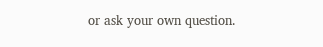or ask your own question.